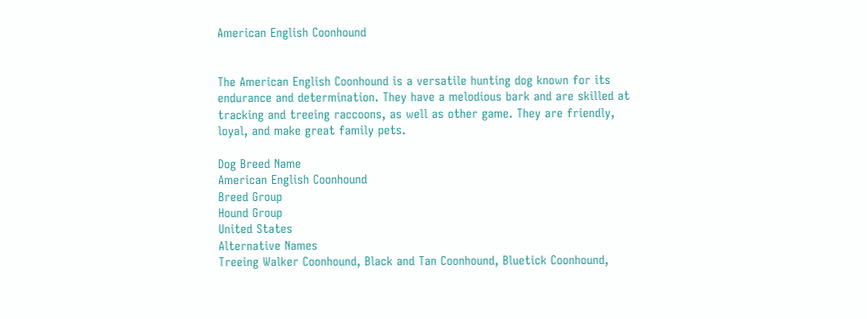American English Coonhound


The American English Coonhound is a versatile hunting dog known for its endurance and determination. They have a melodious bark and are skilled at tracking and treeing raccoons, as well as other game. They are friendly, loyal, and make great family pets.

Dog Breed Name
American English Coonhound
Breed Group
Hound Group
United States
Alternative Names
Treeing Walker Coonhound, Black and Tan Coonhound, Bluetick Coonhound,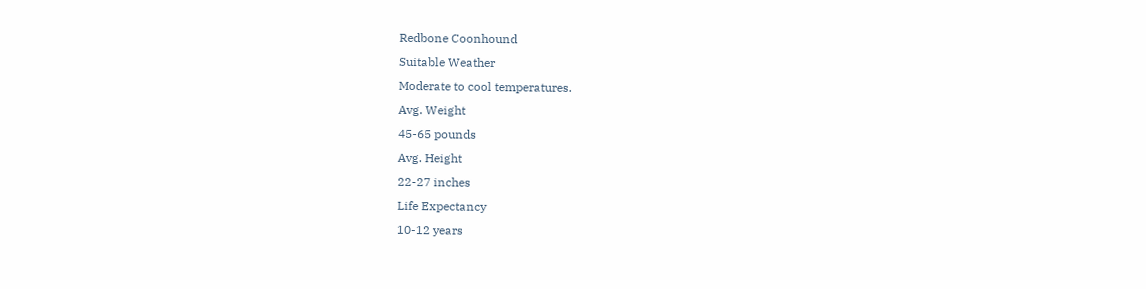Redbone Coonhound
Suitable Weather
Moderate to cool temperatures.
Avg. Weight
45-65 pounds
Avg. Height
22-27 inches
Life Expectancy
10-12 years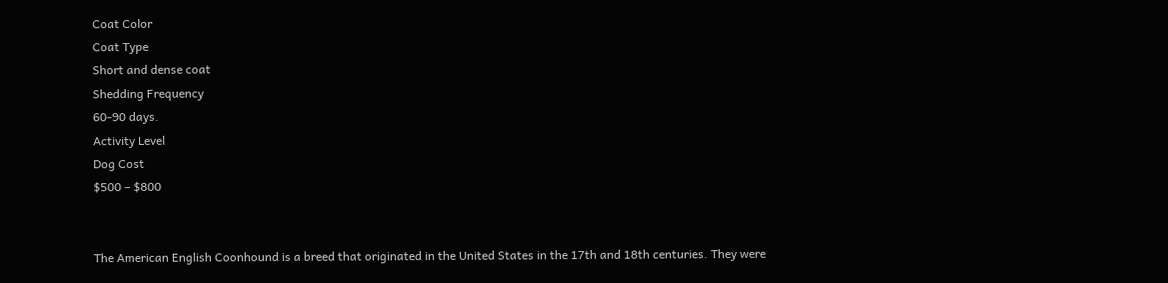Coat Color
Coat Type
Short and dense coat
Shedding Frequency
60-90 days.
Activity Level
Dog Cost
$500 – $800


The American English Coonhound is a breed that originated in the United States in the 17th and 18th centuries. They were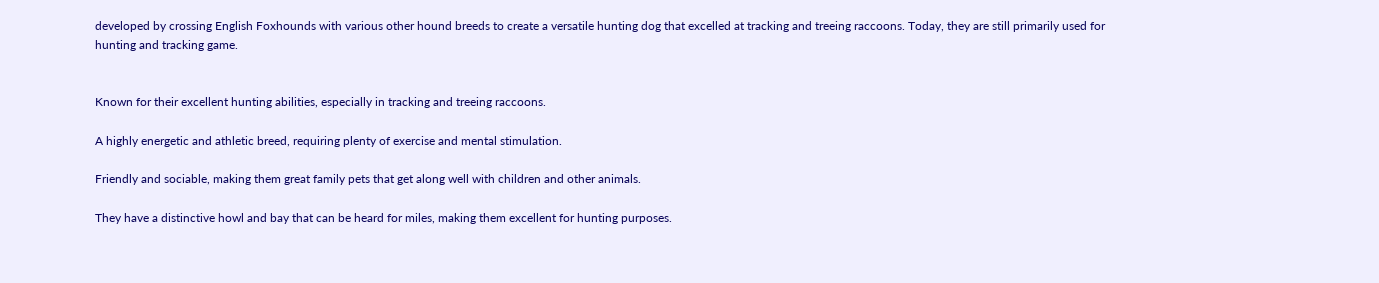developed by crossing English Foxhounds with various other hound breeds to create a versatile hunting dog that excelled at tracking and treeing raccoons. Today, they are still primarily used for hunting and tracking game.


Known for their excellent hunting abilities, especially in tracking and treeing raccoons.

A highly energetic and athletic breed, requiring plenty of exercise and mental stimulation.

Friendly and sociable, making them great family pets that get along well with children and other animals.

They have a distinctive howl and bay that can be heard for miles, making them excellent for hunting purposes.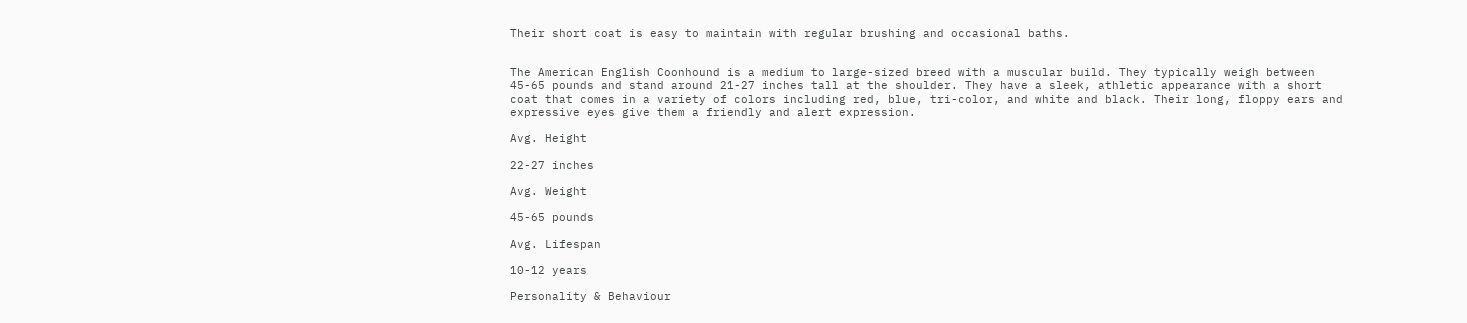Their short coat is easy to maintain with regular brushing and occasional baths.


The American English Coonhound is a medium to large-sized breed with a muscular build. They typically weigh between 45-65 pounds and stand around 21-27 inches tall at the shoulder. They have a sleek, athletic appearance with a short coat that comes in a variety of colors including red, blue, tri-color, and white and black. Their long, floppy ears and expressive eyes give them a friendly and alert expression.

Avg. Height

22-27 inches

Avg. Weight

45-65 pounds

Avg. Lifespan

10-12 years

Personality & Behaviour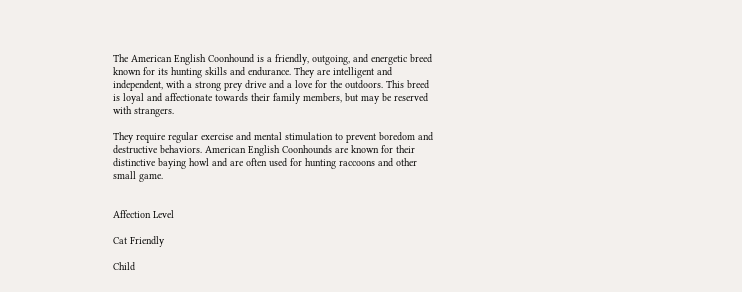The American English Coonhound is a friendly, outgoing, and energetic breed known for its hunting skills and endurance. They are intelligent and independent, with a strong prey drive and a love for the outdoors. This breed is loyal and affectionate towards their family members, but may be reserved with strangers.

They require regular exercise and mental stimulation to prevent boredom and destructive behaviors. American English Coonhounds are known for their distinctive baying howl and are often used for hunting raccoons and other small game.


Affection Level

Cat Friendly

Child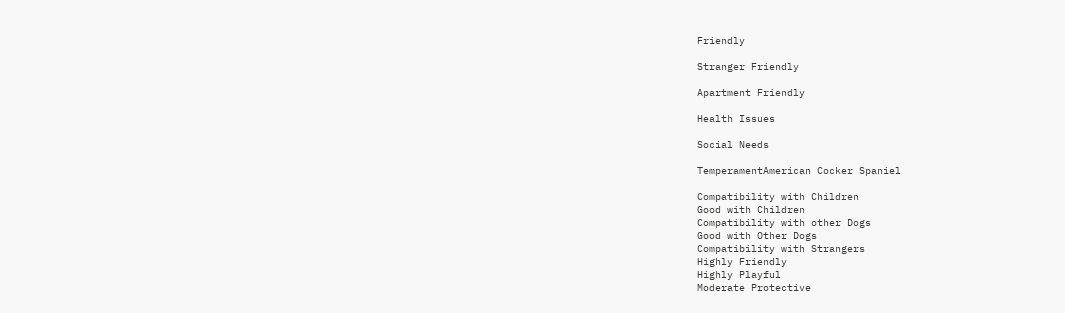Friendly

Stranger Friendly

Apartment Friendly

Health Issues

Social Needs

TemperamentAmerican Cocker Spaniel

Compatibility with Children
Good with Children
Compatibility with other Dogs
Good with Other Dogs
Compatibility with Strangers
Highly Friendly
Highly Playful
Moderate Protective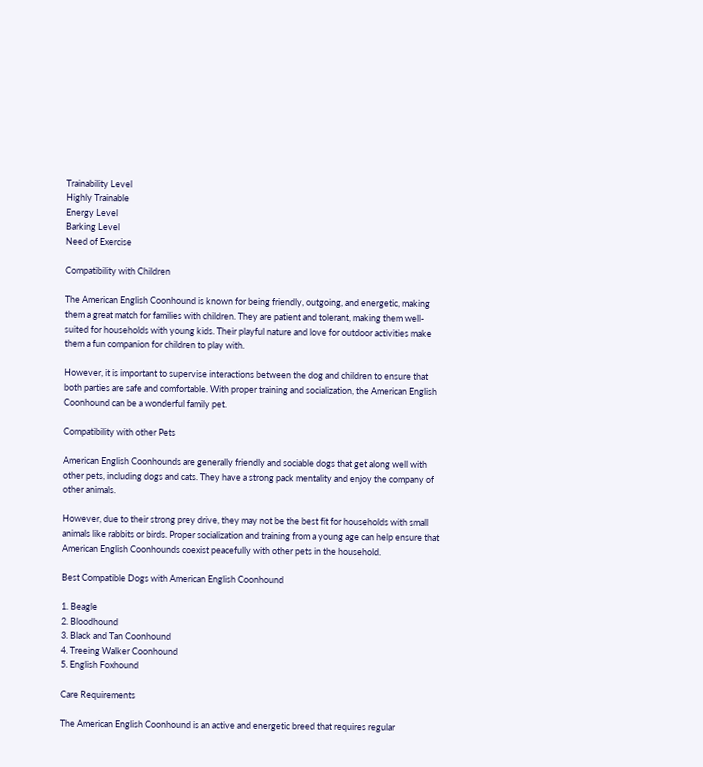Trainability Level
Highly Trainable
Energy Level
Barking Level
Need of Exercise

Compatibility with Children

The American English Coonhound is known for being friendly, outgoing, and energetic, making them a great match for families with children. They are patient and tolerant, making them well-suited for households with young kids. Their playful nature and love for outdoor activities make them a fun companion for children to play with.

However, it is important to supervise interactions between the dog and children to ensure that both parties are safe and comfortable. With proper training and socialization, the American English Coonhound can be a wonderful family pet.

Compatibility with other Pets

American English Coonhounds are generally friendly and sociable dogs that get along well with other pets, including dogs and cats. They have a strong pack mentality and enjoy the company of other animals.

However, due to their strong prey drive, they may not be the best fit for households with small animals like rabbits or birds. Proper socialization and training from a young age can help ensure that American English Coonhounds coexist peacefully with other pets in the household.

Best Compatible Dogs with American English Coonhound

1. Beagle
2. Bloodhound
3. Black and Tan Coonhound
4. Treeing Walker Coonhound
5. English Foxhound

Care Requirements

The American English Coonhound is an active and energetic breed that requires regular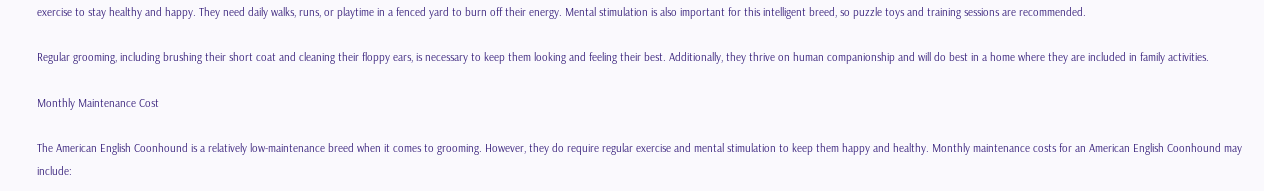exercise to stay healthy and happy. They need daily walks, runs, or playtime in a fenced yard to burn off their energy. Mental stimulation is also important for this intelligent breed, so puzzle toys and training sessions are recommended.

Regular grooming, including brushing their short coat and cleaning their floppy ears, is necessary to keep them looking and feeling their best. Additionally, they thrive on human companionship and will do best in a home where they are included in family activities.

Monthly Maintenance Cost

The American English Coonhound is a relatively low-maintenance breed when it comes to grooming. However, they do require regular exercise and mental stimulation to keep them happy and healthy. Monthly maintenance costs for an American English Coonhound may include: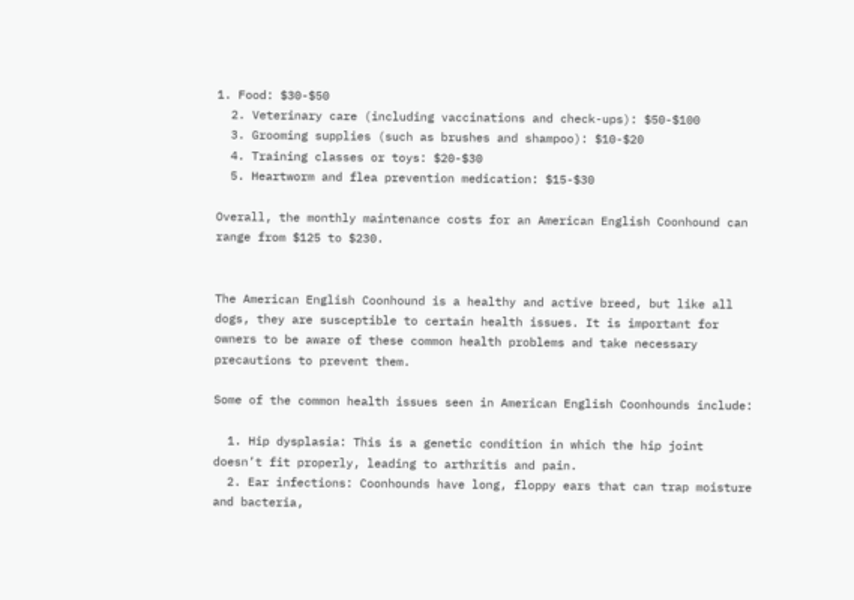1. Food: $30-$50
  2. Veterinary care (including vaccinations and check-ups): $50-$100
  3. Grooming supplies (such as brushes and shampoo): $10-$20
  4. Training classes or toys: $20-$30
  5. Heartworm and flea prevention medication: $15-$30

Overall, the monthly maintenance costs for an American English Coonhound can range from $125 to $230.


The American English Coonhound is a healthy and active breed, but like all dogs, they are susceptible to certain health issues. It is important for owners to be aware of these common health problems and take necessary precautions to prevent them.

Some of the common health issues seen in American English Coonhounds include:

  1. Hip dysplasia: This is a genetic condition in which the hip joint doesn’t fit properly, leading to arthritis and pain.
  2. Ear infections: Coonhounds have long, floppy ears that can trap moisture and bacteria,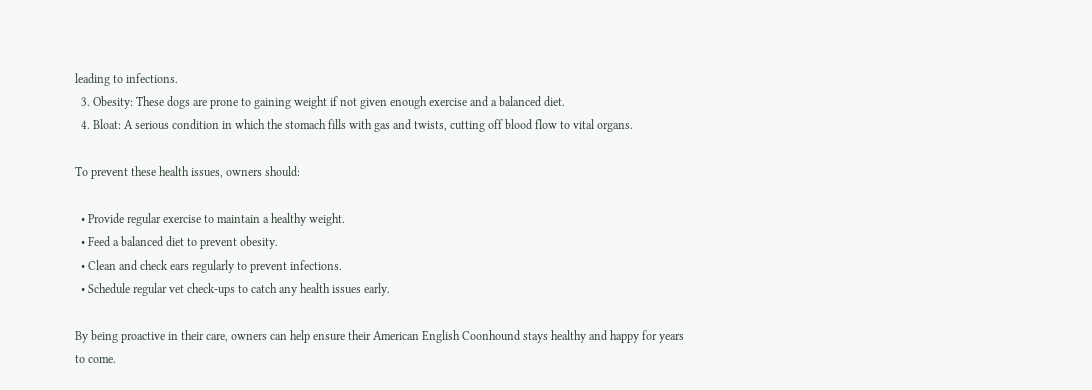leading to infections.
  3. Obesity: These dogs are prone to gaining weight if not given enough exercise and a balanced diet.
  4. Bloat: A serious condition in which the stomach fills with gas and twists, cutting off blood flow to vital organs.

To prevent these health issues, owners should:

  • Provide regular exercise to maintain a healthy weight.
  • Feed a balanced diet to prevent obesity.
  • Clean and check ears regularly to prevent infections.
  • Schedule regular vet check-ups to catch any health issues early.

By being proactive in their care, owners can help ensure their American English Coonhound stays healthy and happy for years to come.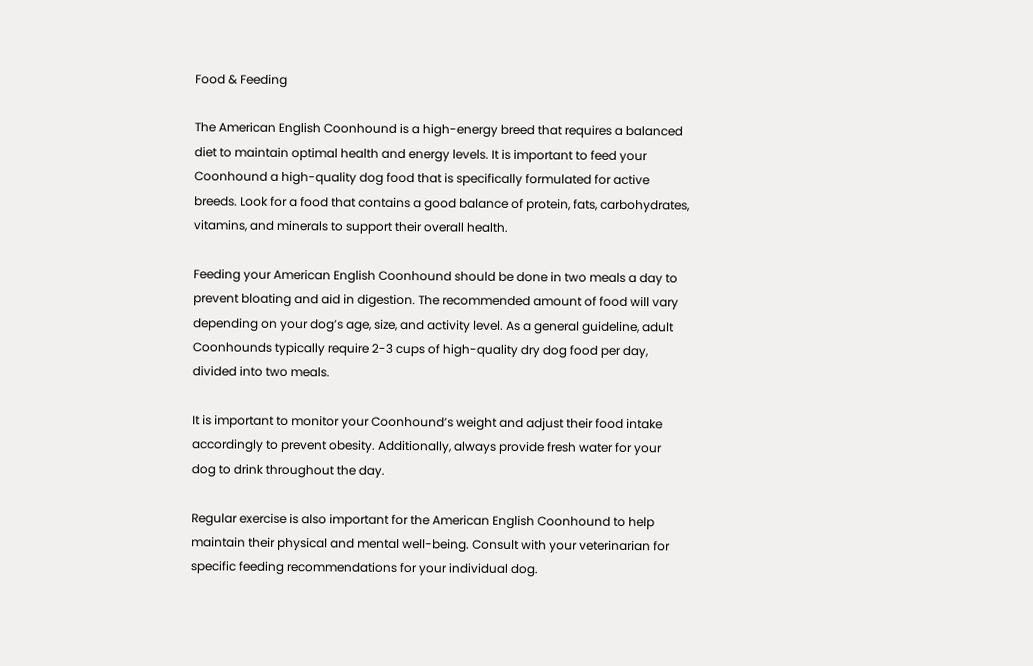Food & Feeding

The American English Coonhound is a high-energy breed that requires a balanced diet to maintain optimal health and energy levels. It is important to feed your Coonhound a high-quality dog food that is specifically formulated for active breeds. Look for a food that contains a good balance of protein, fats, carbohydrates, vitamins, and minerals to support their overall health.

Feeding your American English Coonhound should be done in two meals a day to prevent bloating and aid in digestion. The recommended amount of food will vary depending on your dog’s age, size, and activity level. As a general guideline, adult Coonhounds typically require 2-3 cups of high-quality dry dog food per day, divided into two meals.

It is important to monitor your Coonhound’s weight and adjust their food intake accordingly to prevent obesity. Additionally, always provide fresh water for your dog to drink throughout the day.

Regular exercise is also important for the American English Coonhound to help maintain their physical and mental well-being. Consult with your veterinarian for specific feeding recommendations for your individual dog.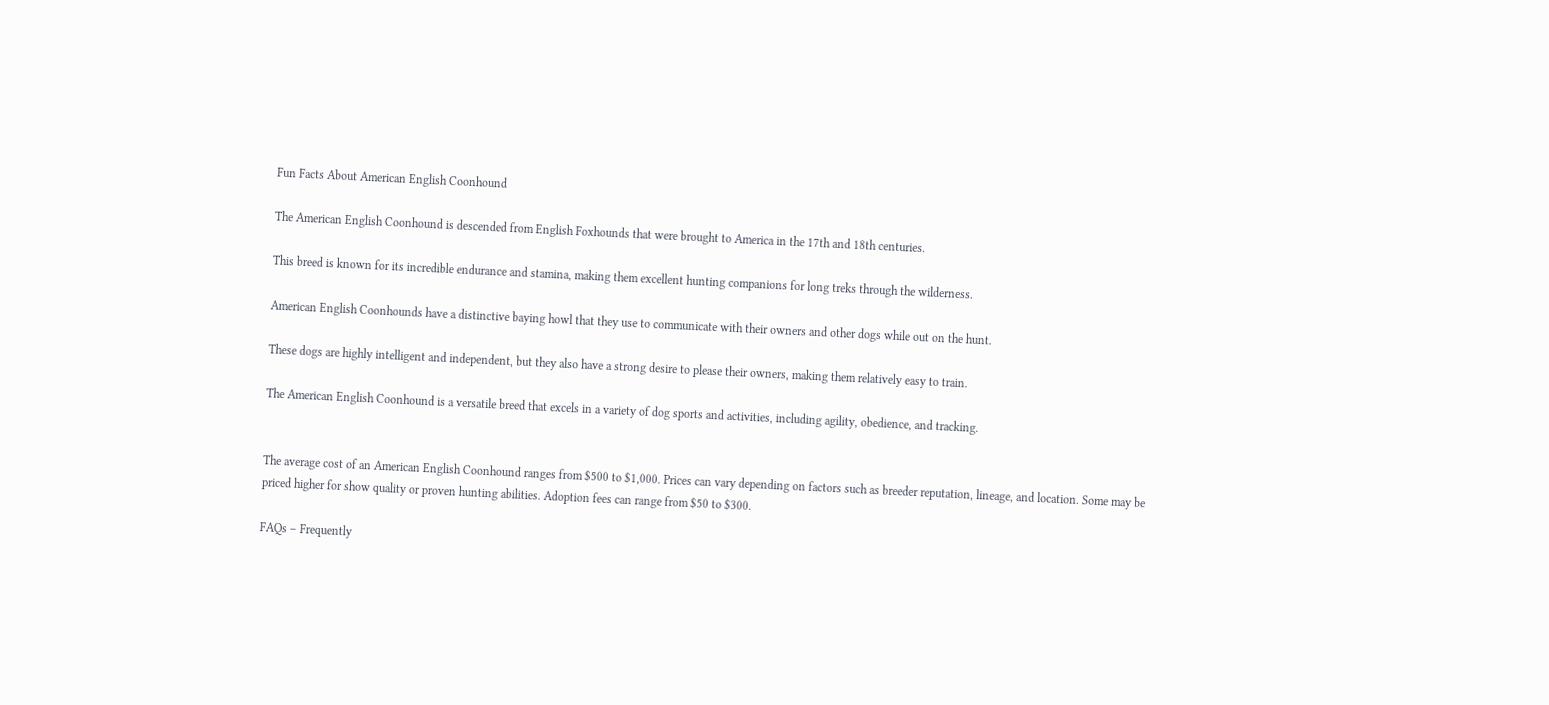Fun Facts About American English Coonhound

The American English Coonhound is descended from English Foxhounds that were brought to America in the 17th and 18th centuries.

This breed is known for its incredible endurance and stamina, making them excellent hunting companions for long treks through the wilderness.

American English Coonhounds have a distinctive baying howl that they use to communicate with their owners and other dogs while out on the hunt.

These dogs are highly intelligent and independent, but they also have a strong desire to please their owners, making them relatively easy to train.

The American English Coonhound is a versatile breed that excels in a variety of dog sports and activities, including agility, obedience, and tracking.


The average cost of an American English Coonhound ranges from $500 to $1,000. Prices can vary depending on factors such as breeder reputation, lineage, and location. Some may be priced higher for show quality or proven hunting abilities. Adoption fees can range from $50 to $300.

FAQs – Frequently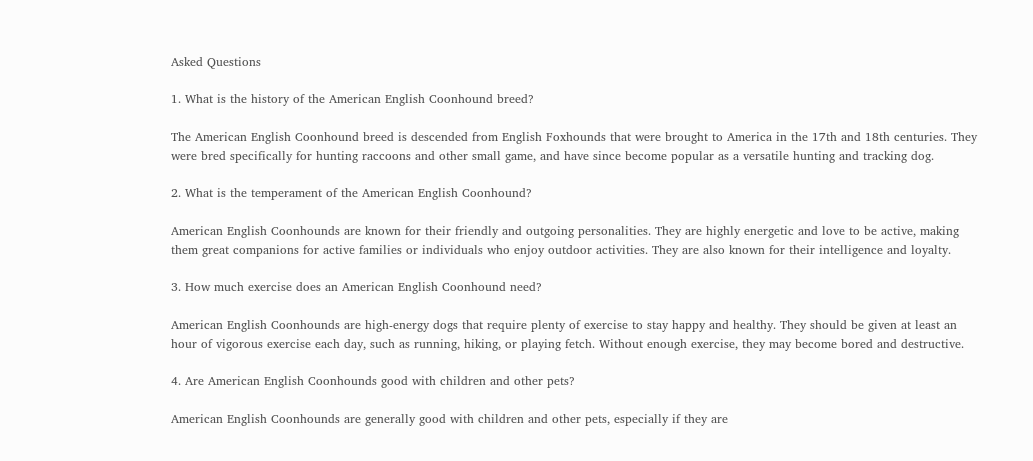Asked Questions

1. What is the history of the American English Coonhound breed?

The American English Coonhound breed is descended from English Foxhounds that were brought to America in the 17th and 18th centuries. They were bred specifically for hunting raccoons and other small game, and have since become popular as a versatile hunting and tracking dog.

2. What is the temperament of the American English Coonhound?

American English Coonhounds are known for their friendly and outgoing personalities. They are highly energetic and love to be active, making them great companions for active families or individuals who enjoy outdoor activities. They are also known for their intelligence and loyalty.

3. How much exercise does an American English Coonhound need?

American English Coonhounds are high-energy dogs that require plenty of exercise to stay happy and healthy. They should be given at least an hour of vigorous exercise each day, such as running, hiking, or playing fetch. Without enough exercise, they may become bored and destructive.

4. Are American English Coonhounds good with children and other pets?

American English Coonhounds are generally good with children and other pets, especially if they are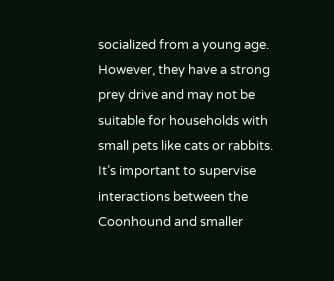socialized from a young age. However, they have a strong prey drive and may not be suitable for households with small pets like cats or rabbits. It’s important to supervise interactions between the Coonhound and smaller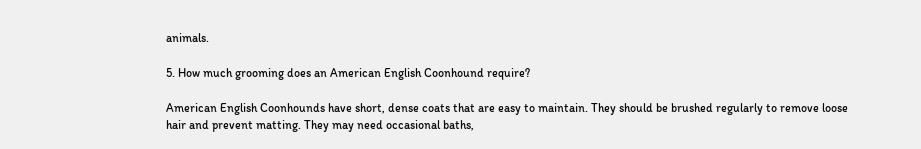animals.

5. How much grooming does an American English Coonhound require?

American English Coonhounds have short, dense coats that are easy to maintain. They should be brushed regularly to remove loose hair and prevent matting. They may need occasional baths,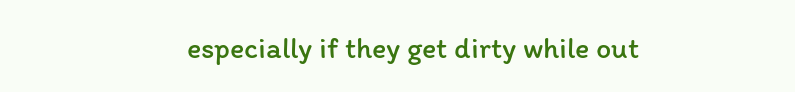especially if they get dirty while out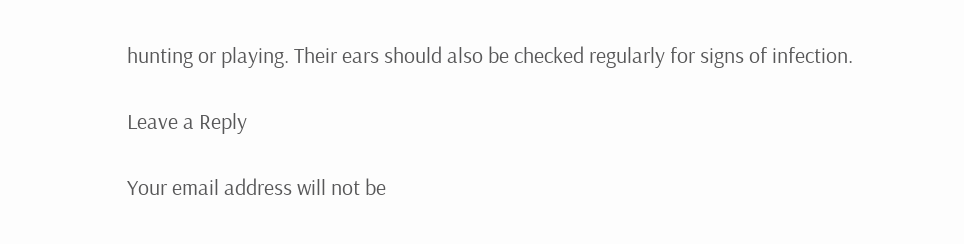hunting or playing. Their ears should also be checked regularly for signs of infection.

Leave a Reply

Your email address will not be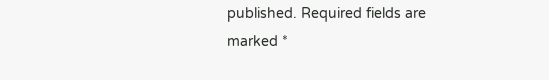published. Required fields are marked *